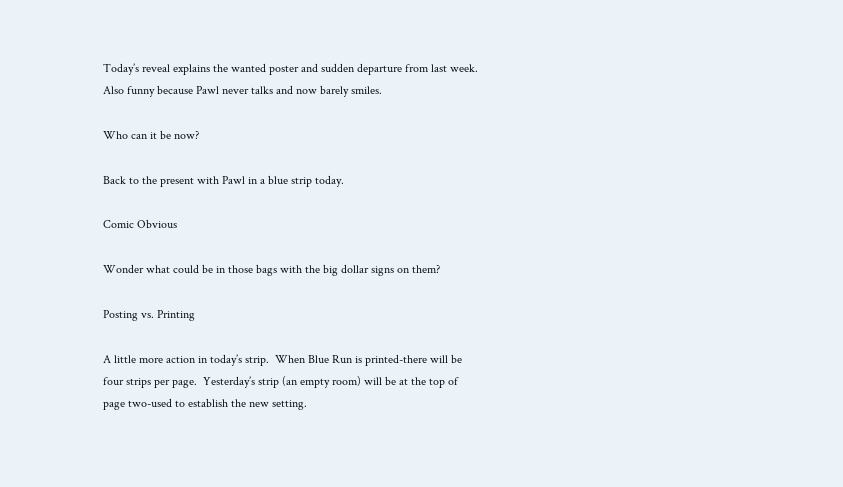Today’s reveal explains the wanted poster and sudden departure from last week.  Also funny because Pawl never talks and now barely smiles.

Who can it be now?

Back to the present with Pawl in a blue strip today.

Comic Obvious

Wonder what could be in those bags with the big dollar signs on them?

Posting vs. Printing

A little more action in today’s strip.  When Blue Run is printed-there will be four strips per page.  Yesterday’s strip (an empty room) will be at the top of page two-used to establish the new setting.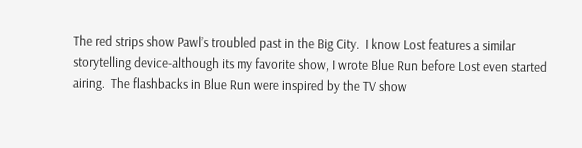The red strips show Pawl’s troubled past in the Big City.  I know Lost features a similar storytelling device-although its my favorite show, I wrote Blue Run before Lost even started airing.  The flashbacks in Blue Run were inspired by the TV show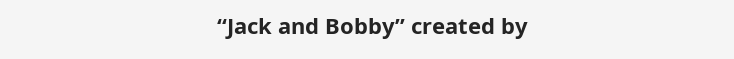“Jack and Bobby” created by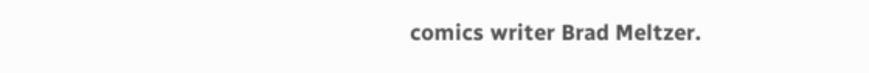comics writer Brad Meltzer.